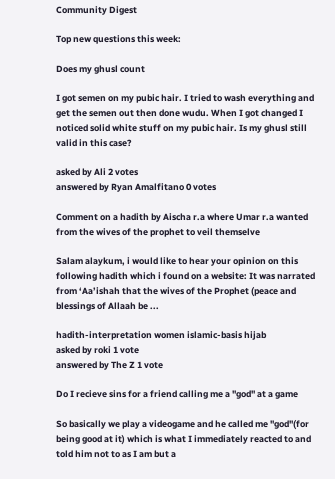Community Digest

Top new questions this week:

Does my ghusl count

I got semen on my pubic hair. I tried to wash everything and get the semen out then done wudu. When I got changed I noticed solid white stuff on my pubic hair. Is my ghusl still valid in this case?

asked by Ali 2 votes
answered by Ryan Amalfitano 0 votes

Comment on a hadith by Aischa r.a where Umar r.a wanted from the wives of the prophet to veil themselve

Salam alaykum, i would like to hear your opinion on this following hadith which i found on a website: It was narrated from ‘Aa’ishah that the wives of the Prophet (peace and blessings of Allaah be ...

hadith-interpretation women islamic-basis hijab
asked by roki 1 vote
answered by The Z 1 vote

Do I recieve sins for a friend calling me a "god" at a game

So basically we play a videogame and he called me "god"(for being good at it) which is what I immediately reacted to and told him not to as I am but a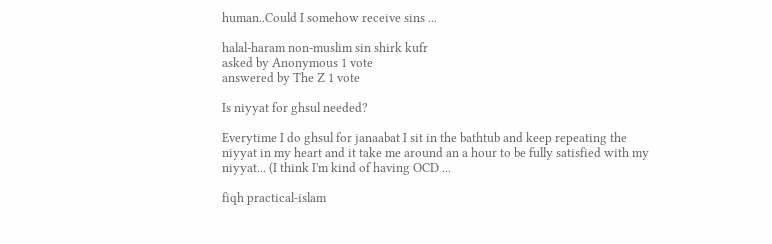human..Could I somehow receive sins ...

halal-haram non-muslim sin shirk kufr
asked by Anonymous 1 vote
answered by The Z 1 vote

Is niyyat for ghsul needed?

Everytime I do ghsul for janaabat I sit in the bathtub and keep repeating the niyyat in my heart and it take me around an a hour to be fully satisfied with my niyyat... (I think I'm kind of having OCD ...

fiqh practical-islam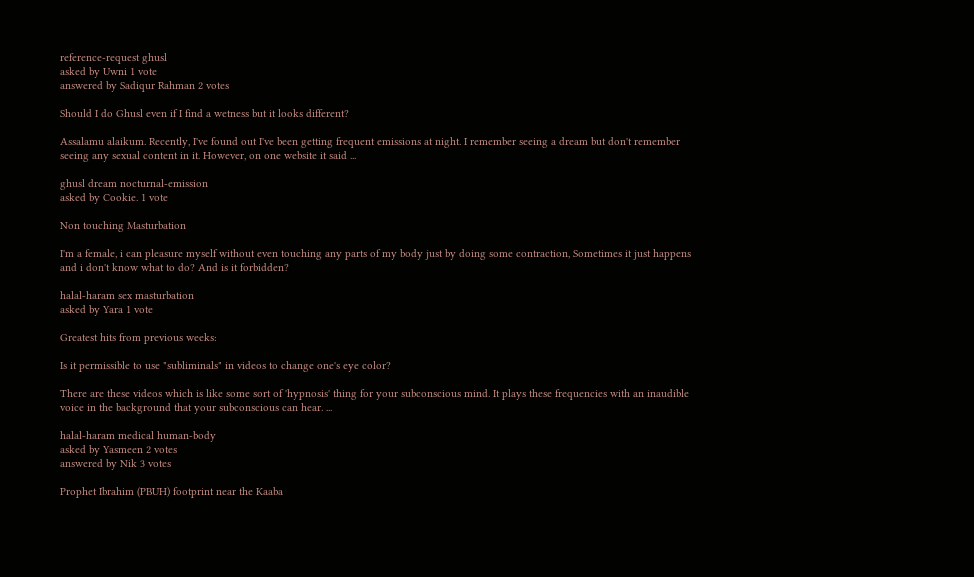reference-request ghusl
asked by Uwni 1 vote
answered by Sadiqur Rahman 2 votes

Should I do Ghusl even if I find a wetness but it looks different?

Assalamu alaikum. Recently, I've found out I've been getting frequent emissions at night. I remember seeing a dream but don't remember seeing any sexual content in it. However, on one website it said ...

ghusl dream nocturnal-emission
asked by Cookie. 1 vote

Non touching Masturbation

I'm a female, i can pleasure myself without even touching any parts of my body just by doing some contraction, Sometimes it just happens and i don't know what to do? And is it forbidden?

halal-haram sex masturbation
asked by Yara 1 vote

Greatest hits from previous weeks:

Is it permissible to use "subliminals" in videos to change one's eye color?

There are these videos which is like some sort of 'hypnosis' thing for your subconscious mind. It plays these frequencies with an inaudible voice in the background that your subconscious can hear. ...

halal-haram medical human-body
asked by Yasmeen 2 votes
answered by Nik 3 votes

Prophet Ibrahim (PBUH) footprint near the Kaaba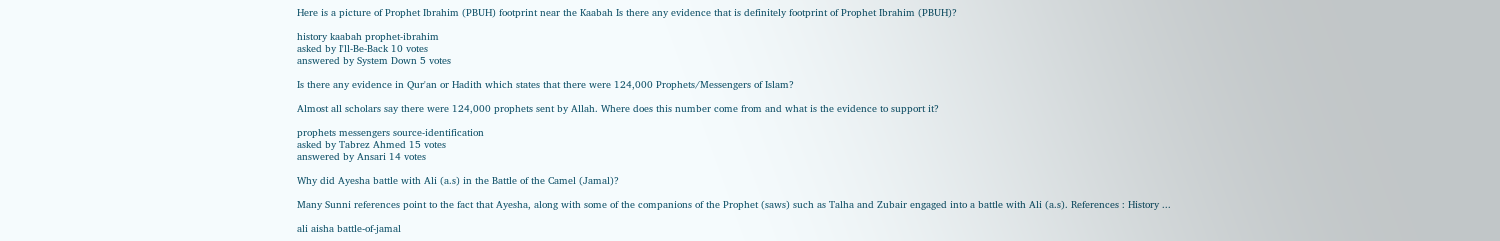Here is a picture of Prophet Ibrahim (PBUH) footprint near the Kaabah Is there any evidence that is definitely footprint of Prophet Ibrahim (PBUH)?

history kaabah prophet-ibrahim
asked by I'll-Be-Back 10 votes
answered by System Down 5 votes

Is there any evidence in Qur'an or Hadith which states that there were 124,000 Prophets/Messengers of Islam?

Almost all scholars say there were 124,000 prophets sent by Allah. Where does this number come from and what is the evidence to support it?

prophets messengers source-identification
asked by Tabrez Ahmed 15 votes
answered by Ansari 14 votes

Why did Ayesha battle with Ali (a.s) in the Battle of the Camel (Jamal)?

Many Sunni references point to the fact that Ayesha, along with some of the companions of the Prophet (saws) such as Talha and Zubair engaged into a battle with Ali (a.s). References : History ...

ali aisha battle-of-jamal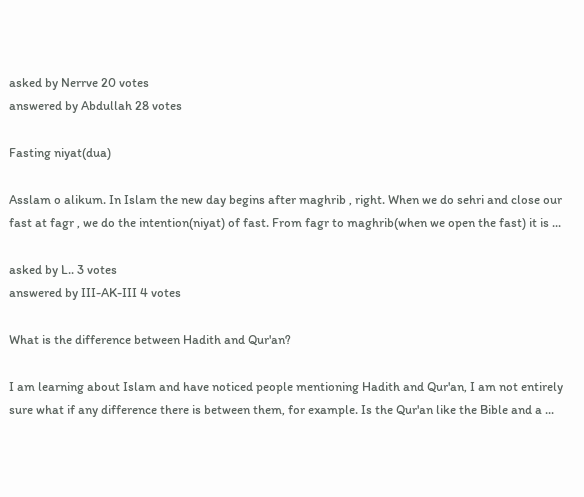asked by Nerrve 20 votes
answered by Abdullah 28 votes

Fasting niyat(dua)

Asslam o alikum. In Islam the new day begins after maghrib , right. When we do sehri and close our fast at fagr , we do the intention(niyat) of fast. From fagr to maghrib(when we open the fast) it is ...

asked by L.. 3 votes
answered by III-AK-III 4 votes

What is the difference between Hadith and Qur'an?

I am learning about Islam and have noticed people mentioning Hadith and Qur'an, I am not entirely sure what if any difference there is between them, for example. Is the Qur'an like the Bible and a ...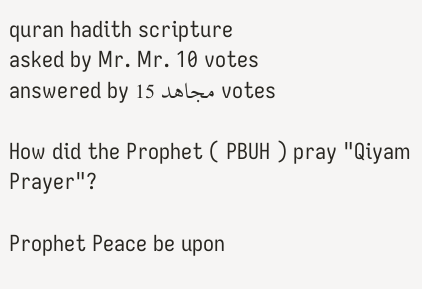quran hadith scripture
asked by Mr. Mr. 10 votes
answered by مجاهد 15 votes

How did the Prophet ( PBUH ) pray "Qiyam Prayer"?

Prophet Peace be upon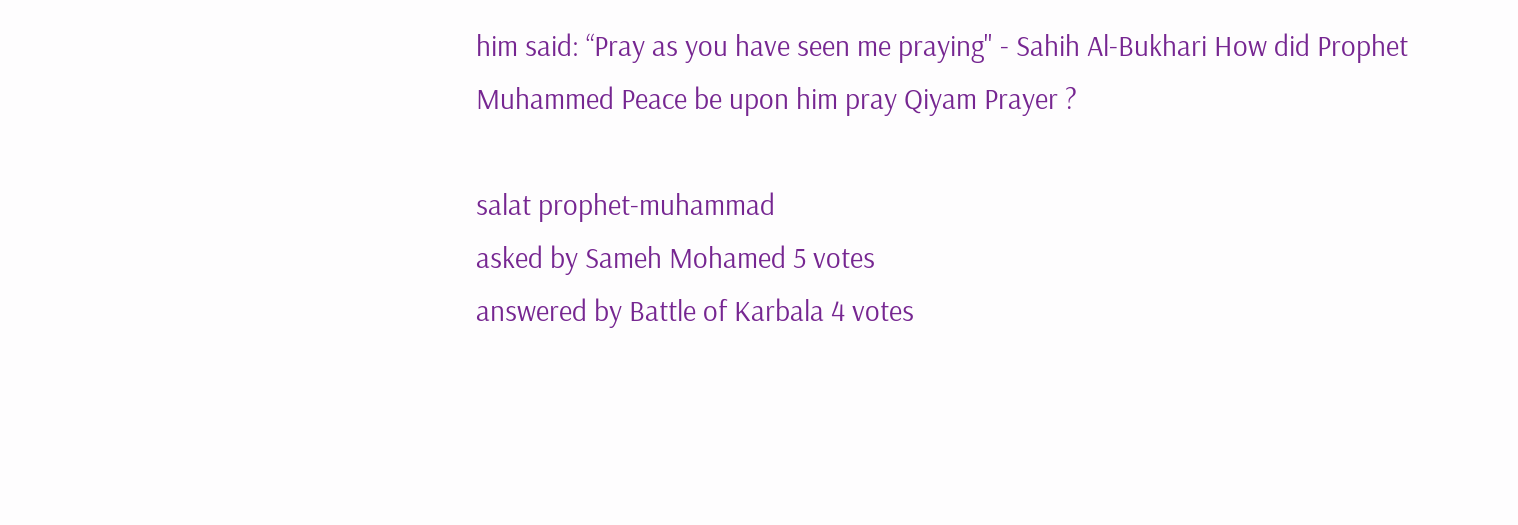him said: “Pray as you have seen me praying" - Sahih Al-Bukhari How did Prophet Muhammed Peace be upon him pray Qiyam Prayer ?

salat prophet-muhammad
asked by Sameh Mohamed 5 votes
answered by Battle of Karbala 4 votes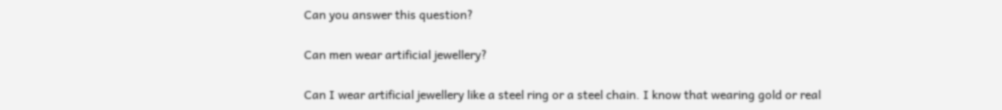Can you answer this question?

Can men wear artificial jewellery?

Can I wear artificial jewellery like a steel ring or a steel chain. I know that wearing gold or real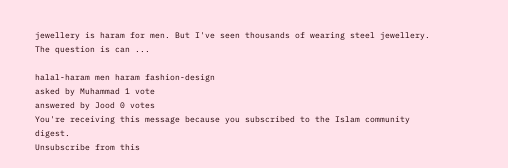jewellery is haram for men. But I've seen thousands of wearing steel jewellery. The question is can ...

halal-haram men haram fashion-design
asked by Muhammad 1 vote
answered by Jood 0 votes
You're receiving this message because you subscribed to the Islam community digest.
Unsubscribe from this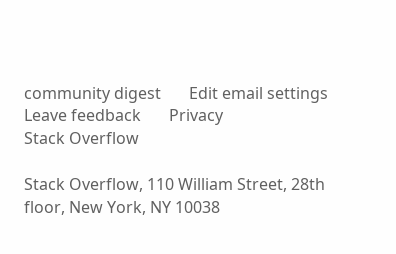community digest       Edit email settings       Leave feedback       Privacy
Stack Overflow

Stack Overflow, 110 William Street, 28th floor, New York, NY 10038